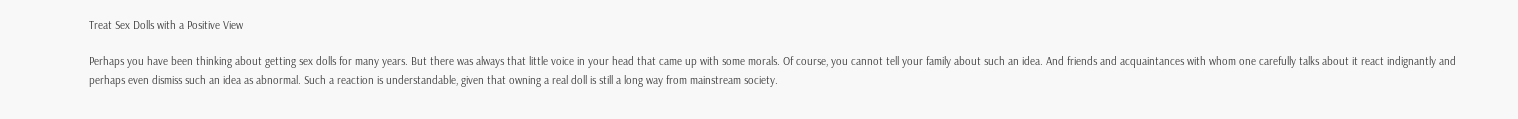Treat Sex Dolls with a Positive View

Perhaps you have been thinking about getting sex dolls for many years. But there was always that little voice in your head that came up with some morals. Of course, you cannot tell your family about such an idea. And friends and acquaintances with whom one carefully talks about it react indignantly and perhaps even dismiss such an idea as abnormal. Such a reaction is understandable, given that owning a real doll is still a long way from mainstream society.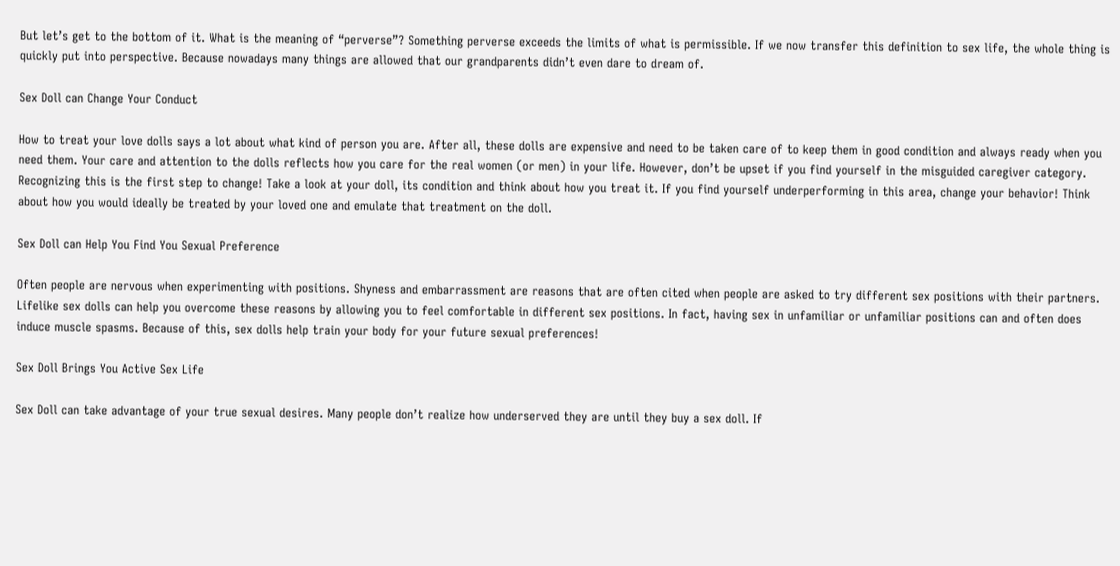But let’s get to the bottom of it. What is the meaning of “perverse”? Something perverse exceeds the limits of what is permissible. If we now transfer this definition to sex life, the whole thing is quickly put into perspective. Because nowadays many things are allowed that our grandparents didn’t even dare to dream of.

Sex Doll can Change Your Conduct

How to treat your love dolls says a lot about what kind of person you are. After all, these dolls are expensive and need to be taken care of to keep them in good condition and always ready when you need them. Your care and attention to the dolls reflects how you care for the real women (or men) in your life. However, don’t be upset if you find yourself in the misguided caregiver category. Recognizing this is the first step to change! Take a look at your doll, its condition and think about how you treat it. If you find yourself underperforming in this area, change your behavior! Think about how you would ideally be treated by your loved one and emulate that treatment on the doll.

Sex Doll can Help You Find You Sexual Preference

Often people are nervous when experimenting with positions. Shyness and embarrassment are reasons that are often cited when people are asked to try different sex positions with their partners. Lifelike sex dolls can help you overcome these reasons by allowing you to feel comfortable in different sex positions. In fact, having sex in unfamiliar or unfamiliar positions can and often does induce muscle spasms. Because of this, sex dolls help train your body for your future sexual preferences!

Sex Doll Brings You Active Sex Life

Sex Doll can take advantage of your true sexual desires. Many people don’t realize how underserved they are until they buy a sex doll. If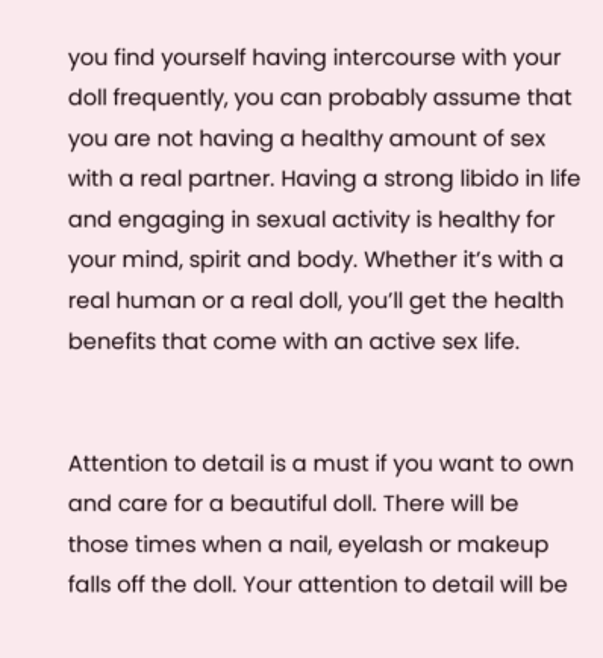you find yourself having intercourse with your doll frequently, you can probably assume that you are not having a healthy amount of sex with a real partner. Having a strong libido in life and engaging in sexual activity is healthy for your mind, spirit and body. Whether it’s with a real human or a real doll, you’ll get the health benefits that come with an active sex life.


Attention to detail is a must if you want to own and care for a beautiful doll. There will be those times when a nail, eyelash or makeup falls off the doll. Your attention to detail will be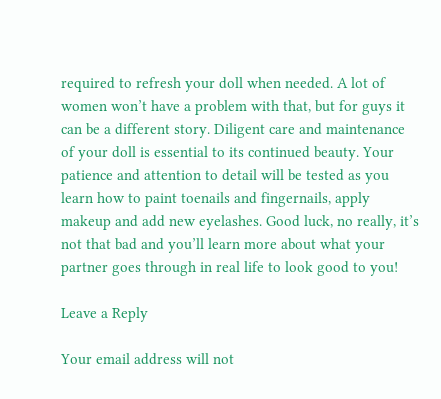required to refresh your doll when needed. A lot of women won’t have a problem with that, but for guys it can be a different story. Diligent care and maintenance of your doll is essential to its continued beauty. Your patience and attention to detail will be tested as you learn how to paint toenails and fingernails, apply makeup and add new eyelashes. Good luck, no really, it’s not that bad and you’ll learn more about what your partner goes through in real life to look good to you!

Leave a Reply

Your email address will not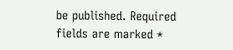be published. Required fields are marked *